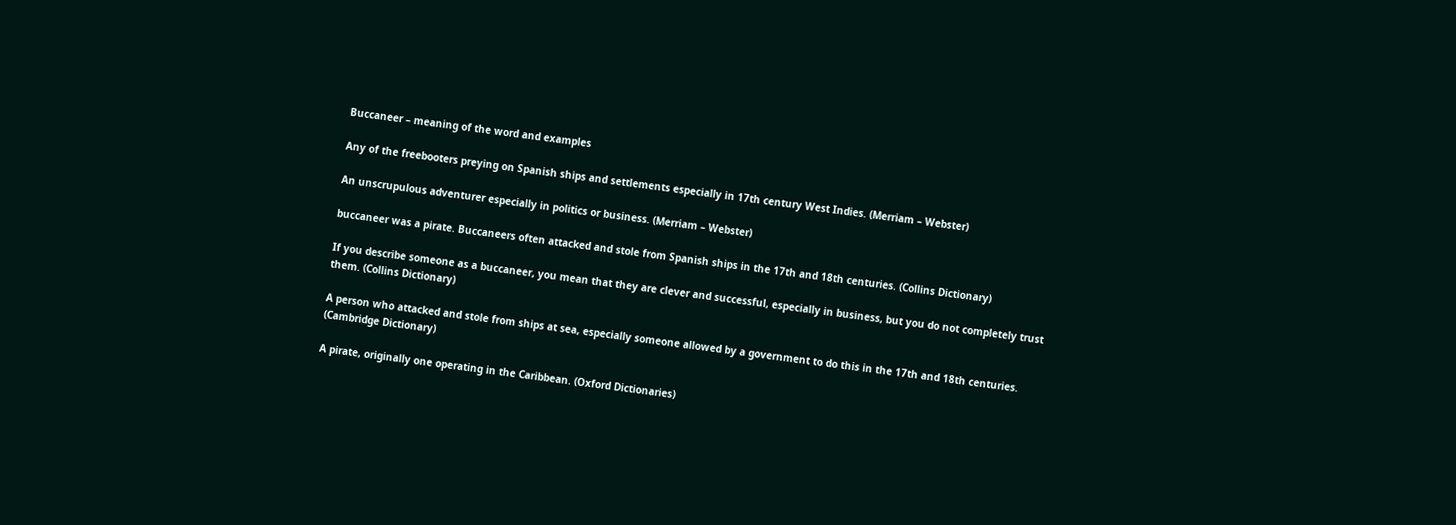Buccaneer – meaning of the word and examples

Any of the freebooters preying on Spanish ships and settlements especially in 17th century West Indies. (Merriam – Webster)

An unscrupulous adventurer especially in politics or business. (Merriam – Webster)

buccaneer was a pirate. Buccaneers often attacked and stole from Spanish ships in the 17th and 18th centuries. (Collins Dictionary)

If you describe someone as a buccaneer, you mean that they are clever and successful, especially in business, but you do not completely trust them. (Collins Dictionary)

A person who attacked and stole from ships at sea, especially someone allowed by a government to do this in the 17th and 18th centuries. (Cambridge Dictionary)

A pirate, originally one operating in the Caribbean. (Oxford Dictionaries)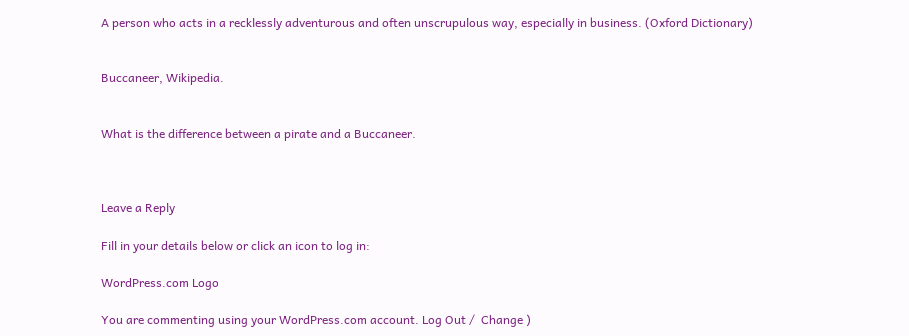A person who acts in a recklessly adventurous and often unscrupulous way, especially in business. (Oxford Dictionary)


Buccaneer, Wikipedia.


What is the difference between a pirate and a Buccaneer.



Leave a Reply

Fill in your details below or click an icon to log in:

WordPress.com Logo

You are commenting using your WordPress.com account. Log Out /  Change )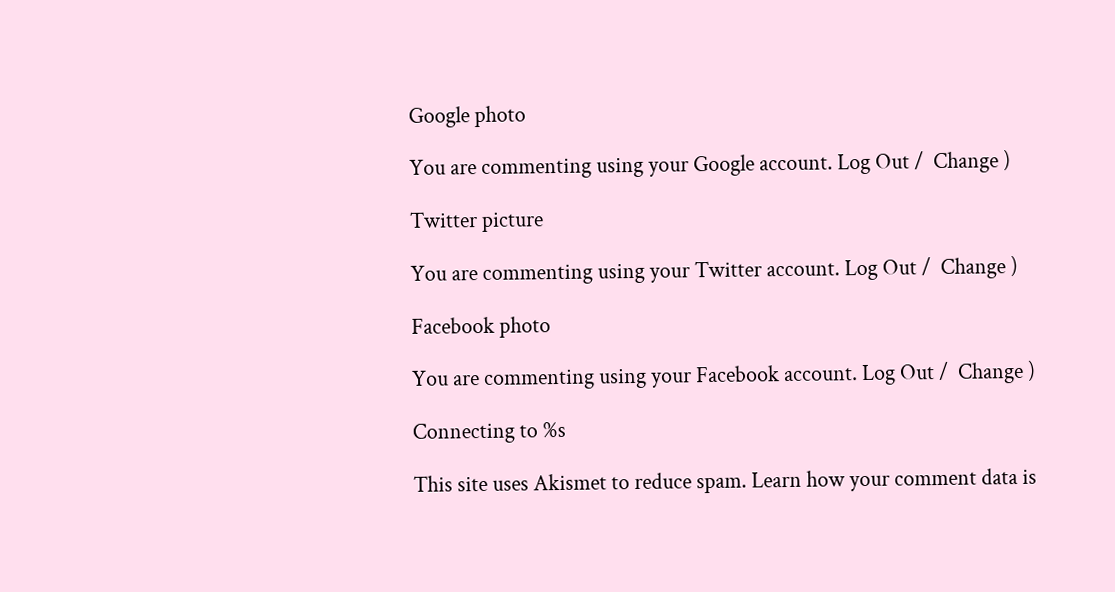Google photo

You are commenting using your Google account. Log Out /  Change )

Twitter picture

You are commenting using your Twitter account. Log Out /  Change )

Facebook photo

You are commenting using your Facebook account. Log Out /  Change )

Connecting to %s

This site uses Akismet to reduce spam. Learn how your comment data is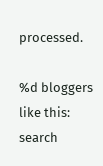processed.

%d bloggers like this:
search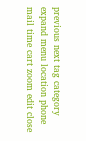previous next tag category expand menu location phone mail time cart zoom edit close